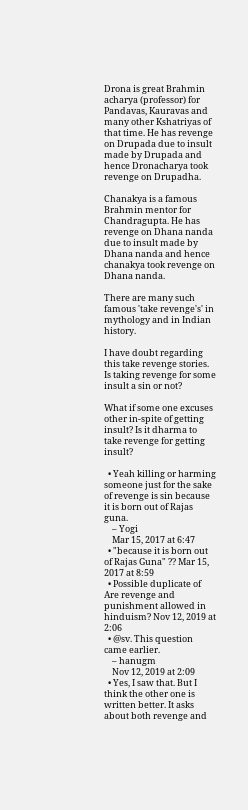Drona is great Brahmin acharya (professor) for Pandavas, Kauravas and many other Kshatriyas of that time. He has revenge on Drupada due to insult made by Drupada and hence Dronacharya took revenge on Drupadha.

Chanakya is a famous Brahmin mentor for Chandragupta. He has revenge on Dhana nanda due to insult made by Dhana nanda and hence chanakya took revenge on Dhana nanda.

There are many such famous 'take revenge's' in mythology and in Indian history.

I have doubt regarding this take revenge stories. Is taking revenge for some insult a sin or not?

What if some one excuses other in-spite of getting insult? Is it dharma to take revenge for getting insult?

  • Yeah killing or harming someone just for the sake of revenge is sin because it is born out of Rajas guna.
    – Yogi
    Mar 15, 2017 at 6:47
  • "because it is born out of Rajas Guna" ?? Mar 15, 2017 at 8:59
  • Possible duplicate of Are revenge and punishment allowed in hinduism? Nov 12, 2019 at 2:06
  • @sv. This question came earlier.
    – hanugm
    Nov 12, 2019 at 2:09
  • Yes, I saw that. But I think the other one is written better. It asks about both revenge and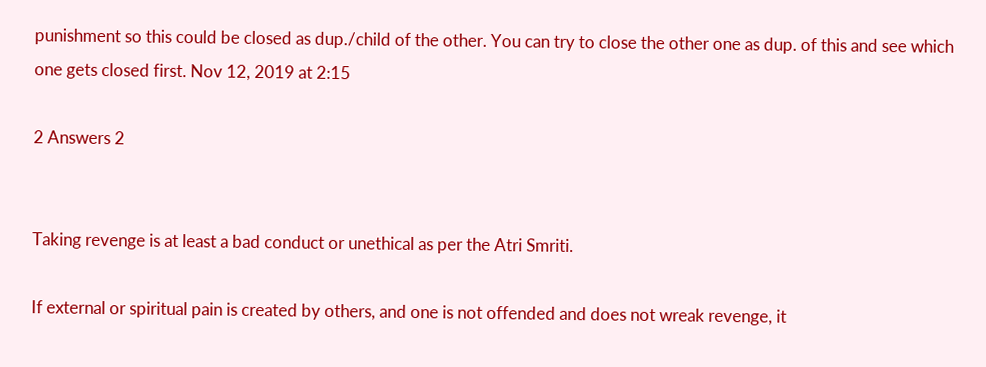punishment so this could be closed as dup./child of the other. You can try to close the other one as dup. of this and see which one gets closed first. Nov 12, 2019 at 2:15

2 Answers 2


Taking revenge is at least a bad conduct or unethical as per the Atri Smriti.

If external or spiritual pain is created by others, and one is not offended and does not wreak revenge, it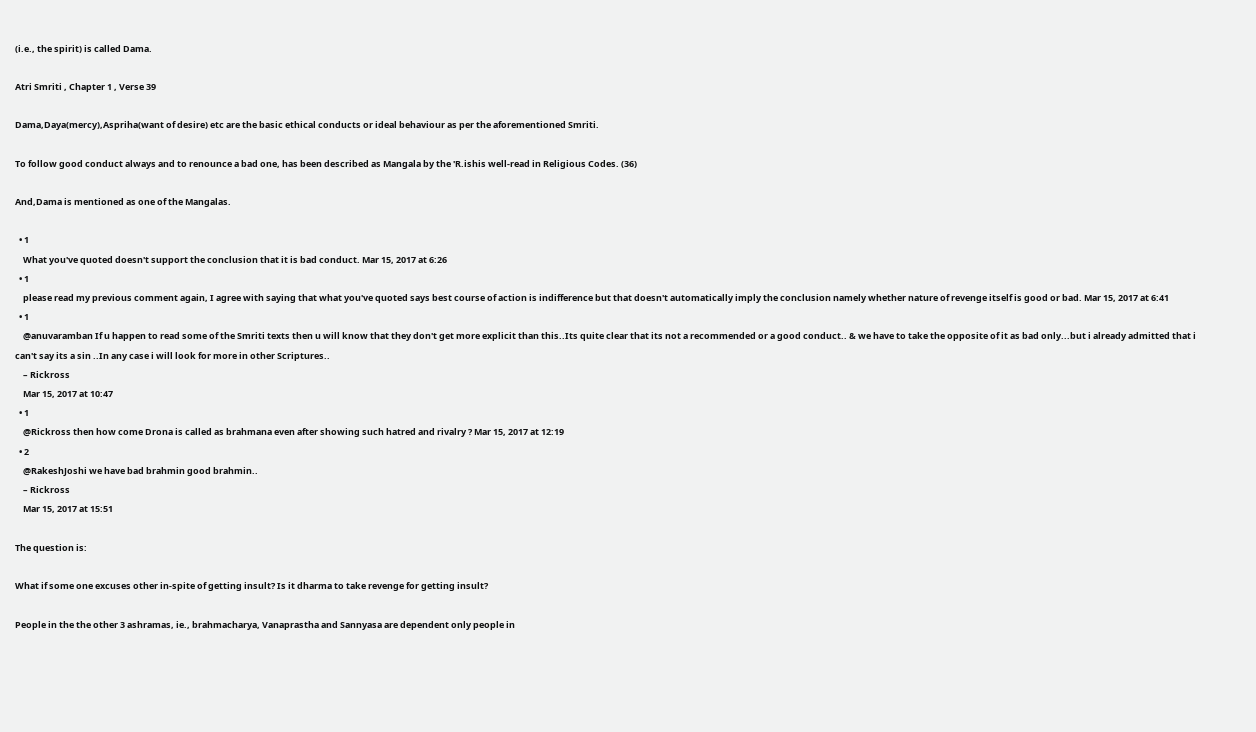(i.e., the spirit) is called Dama.

Atri Smriti , Chapter 1 , Verse 39

Dama,Daya(mercy),Aspriha(want of desire) etc are the basic ethical conducts or ideal behaviour as per the aforementioned Smriti.

To follow good conduct always and to renounce a bad one, has been described as Mangala by the 'R.ishis well-read in Religious Codes. (36)

And,Dama is mentioned as one of the Mangalas.

  • 1
    What you've quoted doesn't support the conclusion that it is bad conduct. Mar 15, 2017 at 6:26
  • 1
    please read my previous comment again, I agree with saying that what you've quoted says best course of action is indifference but that doesn't automatically imply the conclusion namely whether nature of revenge itself is good or bad. Mar 15, 2017 at 6:41
  • 1
    @anuvaramban If u happen to read some of the Smriti texts then u will know that they don't get more explicit than this..Its quite clear that its not a recommended or a good conduct.. & we have to take the opposite of it as bad only...but i already admitted that i can't say its a sin ..In any case i will look for more in other Scriptures..
    – Rickross
    Mar 15, 2017 at 10:47
  • 1
    @Rickross then how come Drona is called as brahmana even after showing such hatred and rivalry ? Mar 15, 2017 at 12:19
  • 2
    @RakeshJoshi we have bad brahmin good brahmin..
    – Rickross
    Mar 15, 2017 at 15:51

The question is:

What if some one excuses other in-spite of getting insult? Is it dharma to take revenge for getting insult?

People in the the other 3 ashramas, ie., brahmacharya, Vanaprastha and Sannyasa are dependent only people in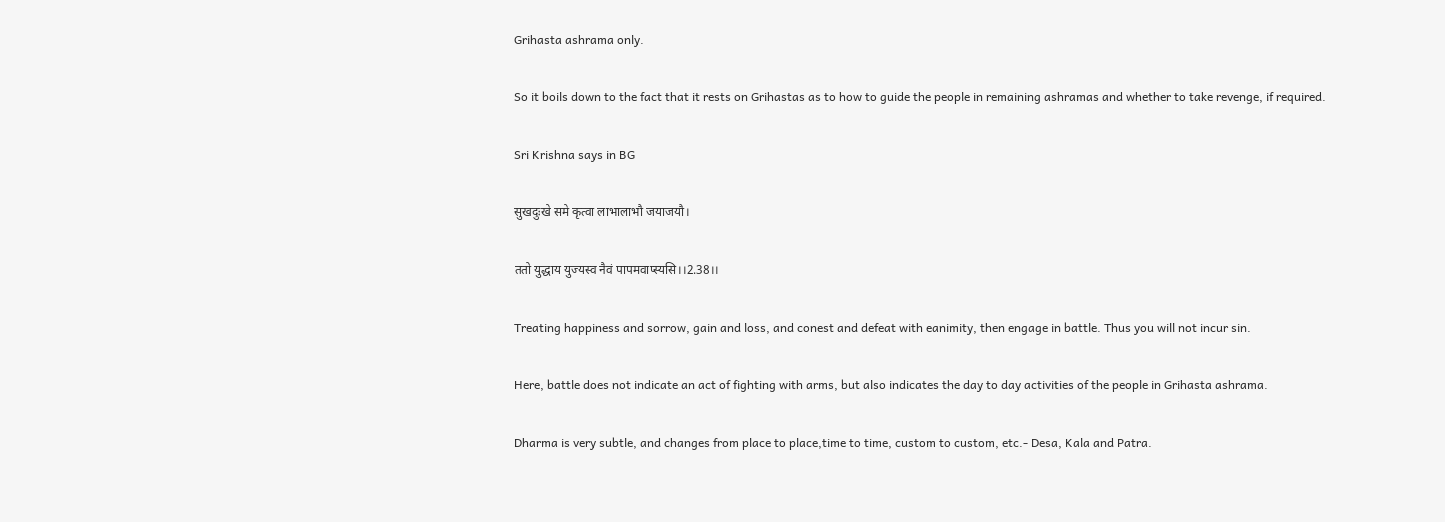Grihasta ashrama only.

So it boils down to the fact that it rests on Grihastas as to how to guide the people in remaining ashramas and whether to take revenge, if required.

Sri Krishna says in BG

सुखदुःखे समे कृत्वा लाभालाभौ जयाजयौ।

ततो युद्धाय युज्यस्व नैवं पापमवाप्स्यसि।।2.38।।

Treating happiness and sorrow, gain and loss, and conest and defeat with eanimity, then engage in battle. Thus you will not incur sin.

Here, battle does not indicate an act of fighting with arms, but also indicates the day to day activities of the people in Grihasta ashrama.

Dharma is very subtle, and changes from place to place,time to time, custom to custom, etc.- Desa, Kala and Patra.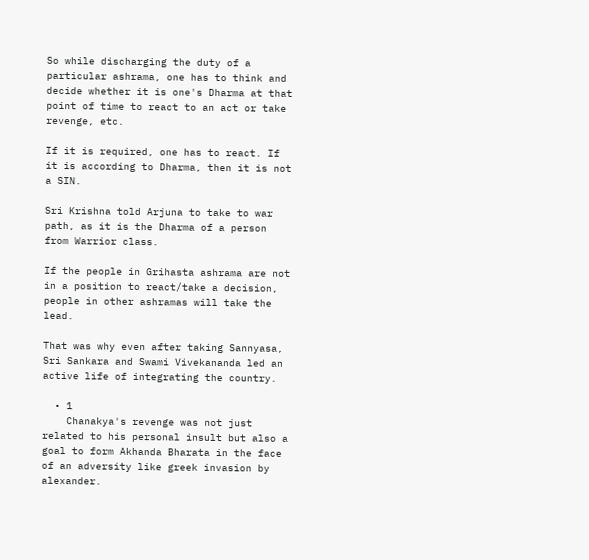So while discharging the duty of a particular ashrama, one has to think and decide whether it is one's Dharma at that point of time to react to an act or take revenge, etc.

If it is required, one has to react. If it is according to Dharma, then it is not a SIN.

Sri Krishna told Arjuna to take to war path, as it is the Dharma of a person from Warrior class.

If the people in Grihasta ashrama are not in a position to react/take a decision, people in other ashramas will take the lead.

That was why even after taking Sannyasa, Sri Sankara and Swami Vivekananda led an active life of integrating the country.

  • 1
    Chanakya's revenge was not just related to his personal insult but also a goal to form Akhanda Bharata in the face of an adversity like greek invasion by alexander.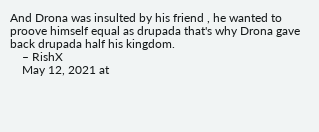And Drona was insulted by his friend , he wanted to proove himself equal as drupada that's why Drona gave back drupada half his kingdom.
    – RishX
    May 12, 2021 at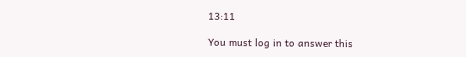13:11

You must log in to answer this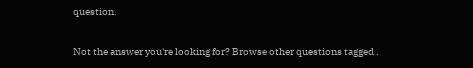question.

Not the answer you're looking for? Browse other questions tagged .